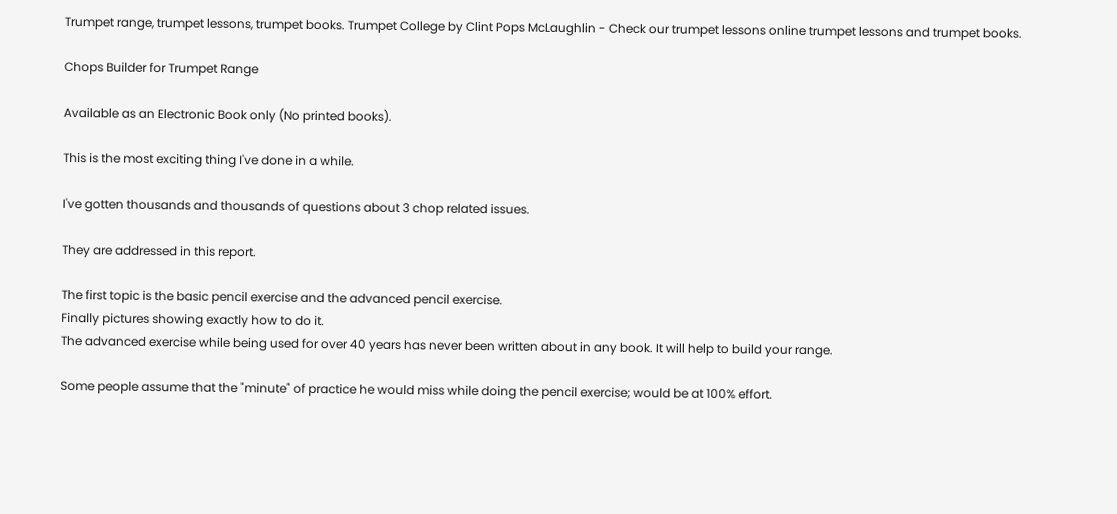Trumpet range, trumpet lessons, trumpet books. Trumpet College by Clint Pops McLaughlin - Check our trumpet lessons online trumpet lessons and trumpet books.

Chops Builder for Trumpet Range

Available as an Electronic Book only (No printed books).

This is the most exciting thing I've done in a while.

I've gotten thousands and thousands of questions about 3 chop related issues.

They are addressed in this report.

The first topic is the basic pencil exercise and the advanced pencil exercise.
Finally pictures showing exactly how to do it.
The advanced exercise while being used for over 40 years has never been written about in any book. It will help to build your range.

Some people assume that the "minute" of practice he would miss while doing the pencil exercise; would be at 100% effort.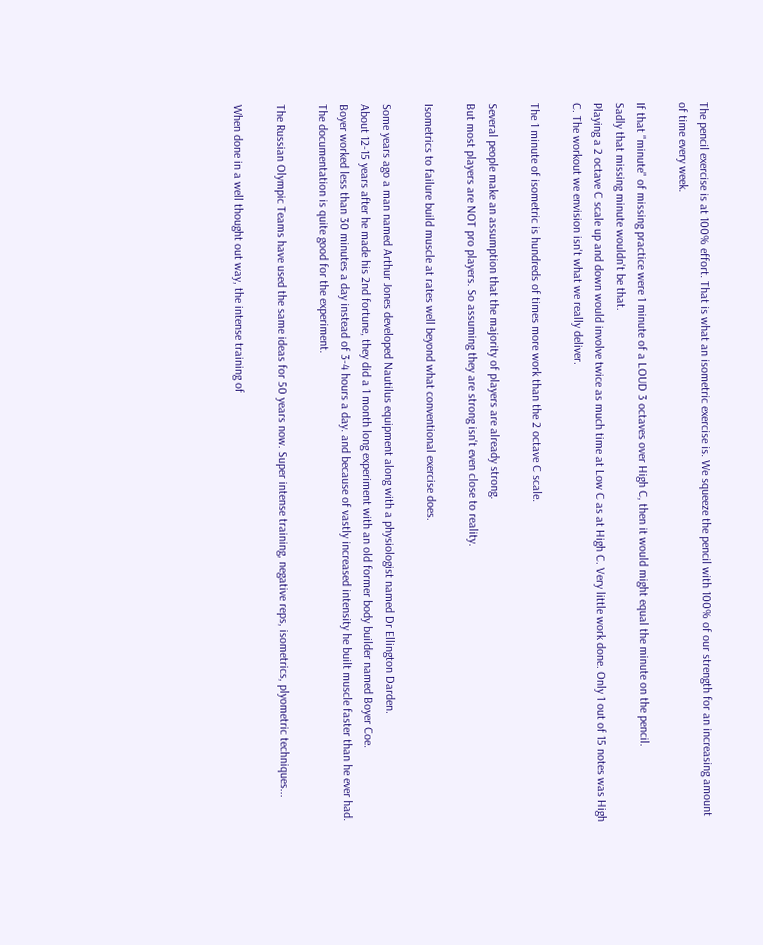The pencil exercise is at 100% effort. That is what an isometric exercise is. We squeeze the pencil with 100% of our strength for an increasing amount of time every week.

If that "minute" of missing practice were 1 minute of a LOUD 3 octaves over High C, then it would might equal the minute on the pencil.
Sadly that missing minute wouldn't be that.
Playing a 2 octave C scale up and down would involve twice as much time at Low C as at High C. Very little work done. Only 1 out of 15 notes was High C. The workout we envision isn't what we really deliver.

The 1 minute of isometric is hundreds of times more work than the 2 octave C scale.

Several people make an assumption that the majority of players are already strong.
But most players are NOT pro players. So assuming they are strong isn't even close to reality.

Isometrics to failure build muscle at rates well beyond what conventional exercise does.

Some years ago a man named Arthur Jones developed Nautilus equipment along with a physiologist named Dr Ellington Darden.
About 12-15 years after he made his 2nd fortune, they did a 1 month long experiment with an old former body builder named Boyer Coe.
Boyer worked less than 30 minutes a day instead of 3-4 hours a day. and because of vastly increased intensity he built muscle faster than he ever had.
The documentation is quite good for the experiment.

The Russian Olympic Teams have used the same ideas for 50 years now. Super intense training, negative reps, isometrics, plyometric techniques...

When done in a well thought out way, the intense training of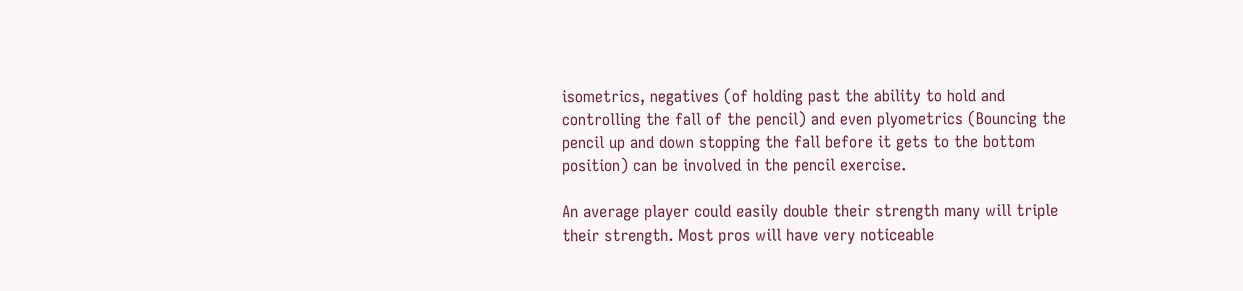isometrics, negatives (of holding past the ability to hold and controlling the fall of the pencil) and even plyometrics (Bouncing the pencil up and down stopping the fall before it gets to the bottom position) can be involved in the pencil exercise.

An average player could easily double their strength many will triple their strength. Most pros will have very noticeable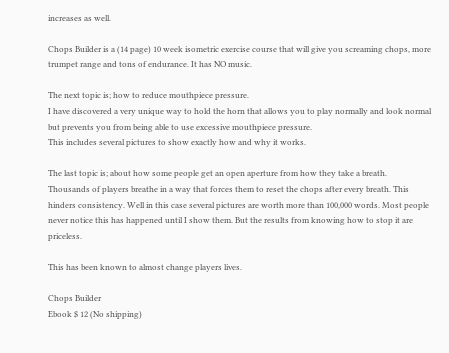increases as well.

Chops Builder is a (14 page) 10 week isometric exercise course that will give you screaming chops, more trumpet range and tons of endurance. It has NO music.

The next topic is; how to reduce mouthpiece pressure.
I have discovered a very unique way to hold the horn that allows you to play normally and look normal but prevents you from being able to use excessive mouthpiece pressure.
This includes several pictures to show exactly how and why it works.

The last topic is; about how some people get an open aperture from how they take a breath.
Thousands of players breathe in a way that forces them to reset the chops after every breath. This hinders consistency. Well in this case several pictures are worth more than 100,000 words. Most people never notice this has happened until I show them. But the results from knowing how to stop it are priceless.

This has been known to almost change players lives.

Chops Builder
Ebook $ 12 (No shipping)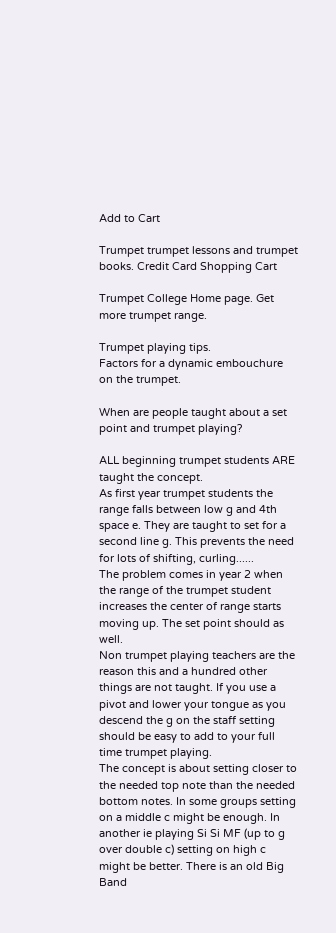Add to Cart

Trumpet trumpet lessons and trumpet books. Credit Card Shopping Cart

Trumpet College Home page. Get more trumpet range.

Trumpet playing tips.
Factors for a dynamic embouchure on the trumpet.

When are people taught about a set point and trumpet playing?

ALL beginning trumpet students ARE taught the concept.
As first year trumpet students the range falls between low g and 4th space e. They are taught to set for a second line g. This prevents the need for lots of shifting, curling......
The problem comes in year 2 when the range of the trumpet student increases the center of range starts moving up. The set point should as well.
Non trumpet playing teachers are the reason this and a hundred other things are not taught. If you use a pivot and lower your tongue as you descend the g on the staff setting should be easy to add to your full time trumpet playing.
The concept is about setting closer to the needed top note than the needed bottom notes. In some groups setting on a middle c might be enough. In another ie playing Si Si MF (up to g over double c) setting on high c might be better. There is an old Big Band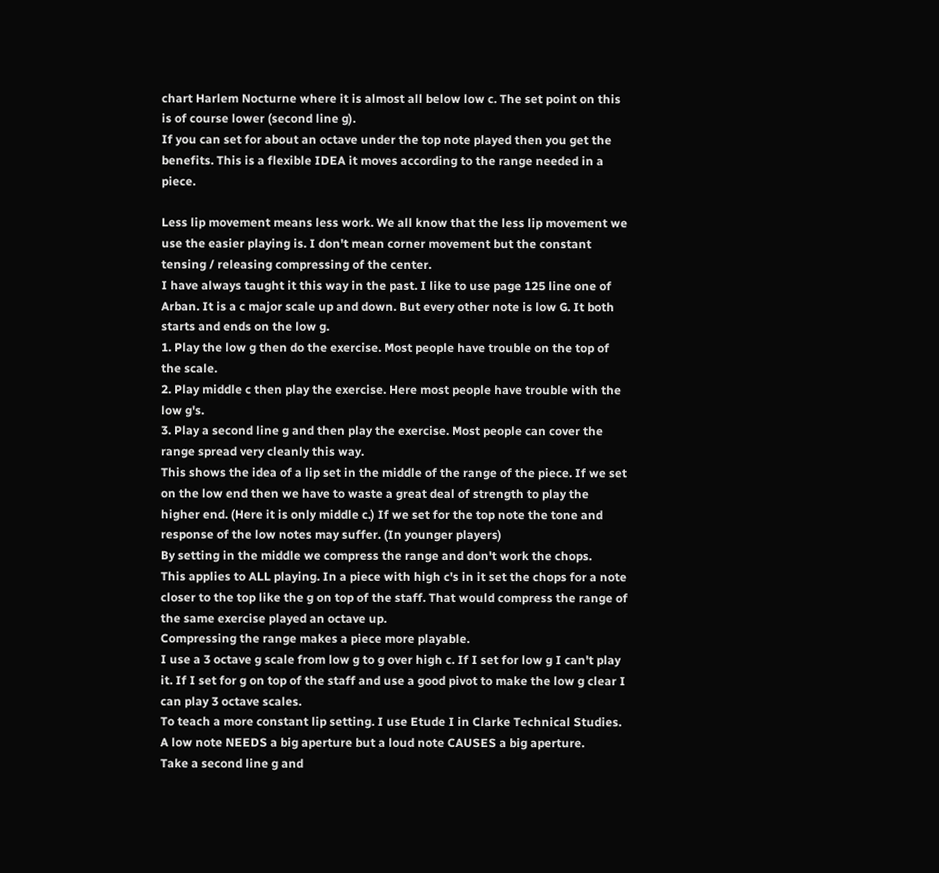chart Harlem Nocturne where it is almost all below low c. The set point on this is of course lower (second line g).
If you can set for about an octave under the top note played then you get the benefits. This is a flexible IDEA it moves according to the range needed in a piece.

Less lip movement means less work. We all know that the less lip movement we use the easier playing is. I don't mean corner movement but the constant tensing / releasing compressing of the center.
I have always taught it this way in the past. I like to use page 125 line one of Arban. It is a c major scale up and down. But every other note is low G. It both starts and ends on the low g.
1. Play the low g then do the exercise. Most people have trouble on the top of the scale.
2. Play middle c then play the exercise. Here most people have trouble with the low g's.
3. Play a second line g and then play the exercise. Most people can cover the range spread very cleanly this way.
This shows the idea of a lip set in the middle of the range of the piece. If we set on the low end then we have to waste a great deal of strength to play the higher end. (Here it is only middle c.) If we set for the top note the tone and response of the low notes may suffer. (In younger players)
By setting in the middle we compress the range and don't work the chops.
This applies to ALL playing. In a piece with high c's in it set the chops for a note closer to the top like the g on top of the staff. That would compress the range of the same exercise played an octave up.
Compressing the range makes a piece more playable.
I use a 3 octave g scale from low g to g over high c. If I set for low g I can't play it. If I set for g on top of the staff and use a good pivot to make the low g clear I can play 3 octave scales.
To teach a more constant lip setting. I use Etude I in Clarke Technical Studies. A low note NEEDS a big aperture but a loud note CAUSES a big aperture.
Take a second line g and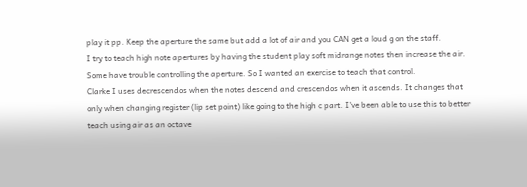play it pp. Keep the aperture the same but add a lot of air and you CAN get a loud g on the staff.
I try to teach high note apertures by having the student play soft midrange notes then increase the air. Some have trouble controlling the aperture. So I wanted an exercise to teach that control.
Clarke I uses decrescendos when the notes descend and crescendos when it ascends. It changes that only when changing register (lip set point) like going to the high c part. I've been able to use this to better teach using air as an octave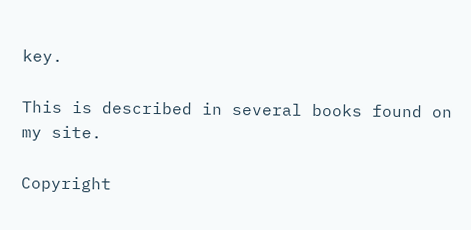key.

This is described in several books found on my site.

Copyright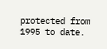protected from 1995 to date.